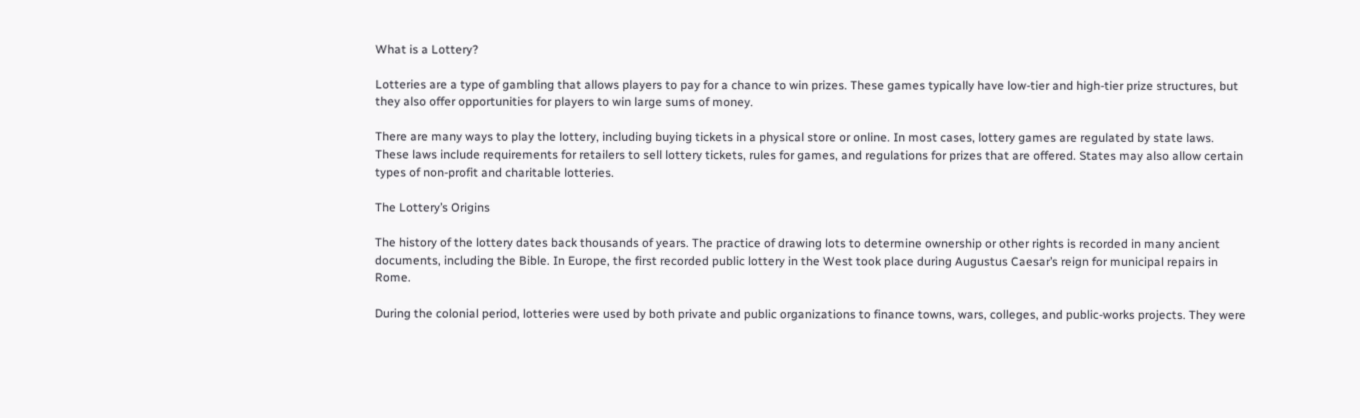What is a Lottery?

Lotteries are a type of gambling that allows players to pay for a chance to win prizes. These games typically have low-tier and high-tier prize structures, but they also offer opportunities for players to win large sums of money.

There are many ways to play the lottery, including buying tickets in a physical store or online. In most cases, lottery games are regulated by state laws. These laws include requirements for retailers to sell lottery tickets, rules for games, and regulations for prizes that are offered. States may also allow certain types of non-profit and charitable lotteries.

The Lottery’s Origins

The history of the lottery dates back thousands of years. The practice of drawing lots to determine ownership or other rights is recorded in many ancient documents, including the Bible. In Europe, the first recorded public lottery in the West took place during Augustus Caesar’s reign for municipal repairs in Rome.

During the colonial period, lotteries were used by both private and public organizations to finance towns, wars, colleges, and public-works projects. They were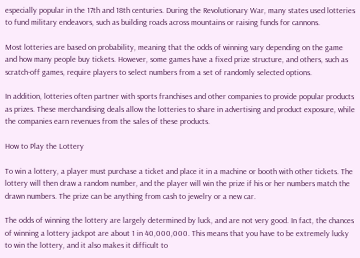especially popular in the 17th and 18th centuries. During the Revolutionary War, many states used lotteries to fund military endeavors, such as building roads across mountains or raising funds for cannons.

Most lotteries are based on probability, meaning that the odds of winning vary depending on the game and how many people buy tickets. However, some games have a fixed prize structure, and others, such as scratch-off games, require players to select numbers from a set of randomly selected options.

In addition, lotteries often partner with sports franchises and other companies to provide popular products as prizes. These merchandising deals allow the lotteries to share in advertising and product exposure, while the companies earn revenues from the sales of these products.

How to Play the Lottery

To win a lottery, a player must purchase a ticket and place it in a machine or booth with other tickets. The lottery will then draw a random number, and the player will win the prize if his or her numbers match the drawn numbers. The prize can be anything from cash to jewelry or a new car.

The odds of winning the lottery are largely determined by luck, and are not very good. In fact, the chances of winning a lottery jackpot are about 1 in 40,000,000. This means that you have to be extremely lucky to win the lottery, and it also makes it difficult to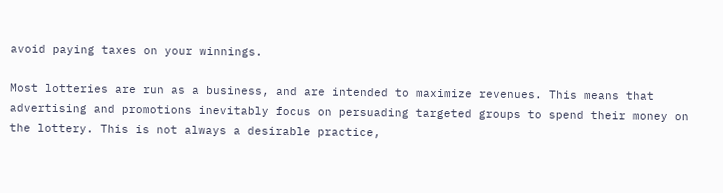avoid paying taxes on your winnings.

Most lotteries are run as a business, and are intended to maximize revenues. This means that advertising and promotions inevitably focus on persuading targeted groups to spend their money on the lottery. This is not always a desirable practice,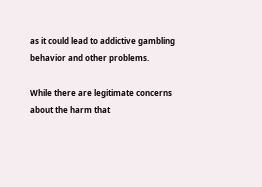as it could lead to addictive gambling behavior and other problems.

While there are legitimate concerns about the harm that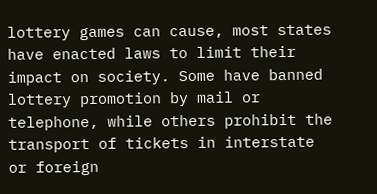lottery games can cause, most states have enacted laws to limit their impact on society. Some have banned lottery promotion by mail or telephone, while others prohibit the transport of tickets in interstate or foreign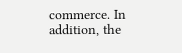commerce. In addition, the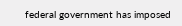federal government has imposed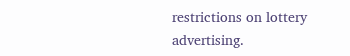restrictions on lottery advertising.